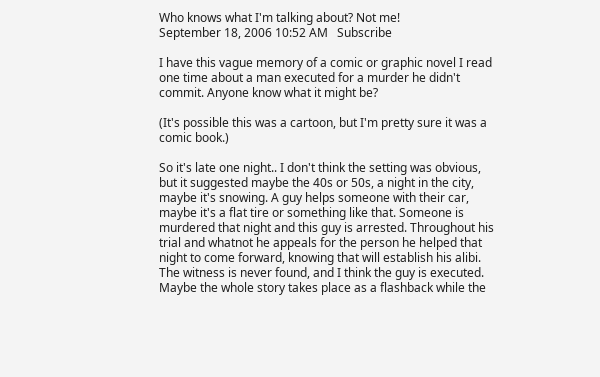Who knows what I'm talking about? Not me!
September 18, 2006 10:52 AM   Subscribe

I have this vague memory of a comic or graphic novel I read one time about a man executed for a murder he didn't commit. Anyone know what it might be?

(It's possible this was a cartoon, but I'm pretty sure it was a comic book.)

So it's late one night.. I don't think the setting was obvious, but it suggested maybe the 40s or 50s, a night in the city, maybe it's snowing. A guy helps someone with their car, maybe it's a flat tire or something like that. Someone is murdered that night and this guy is arrested. Throughout his trial and whatnot he appeals for the person he helped that night to come forward, knowing that will establish his alibi. The witness is never found, and I think the guy is executed. Maybe the whole story takes place as a flashback while the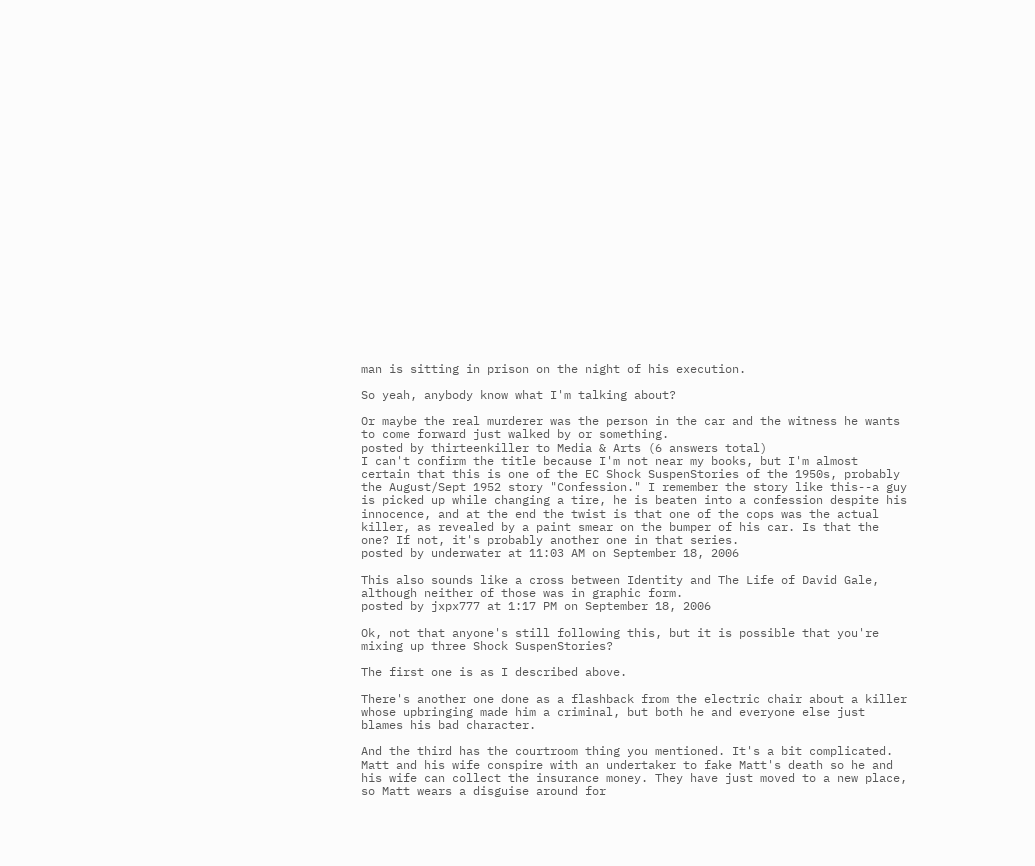man is sitting in prison on the night of his execution.

So yeah, anybody know what I'm talking about?

Or maybe the real murderer was the person in the car and the witness he wants to come forward just walked by or something.
posted by thirteenkiller to Media & Arts (6 answers total)
I can't confirm the title because I'm not near my books, but I'm almost certain that this is one of the EC Shock SuspenStories of the 1950s, probably the August/Sept 1952 story "Confession." I remember the story like this--a guy is picked up while changing a tire, he is beaten into a confession despite his innocence, and at the end the twist is that one of the cops was the actual killer, as revealed by a paint smear on the bumper of his car. Is that the one? If not, it's probably another one in that series.
posted by underwater at 11:03 AM on September 18, 2006

This also sounds like a cross between Identity and The Life of David Gale, although neither of those was in graphic form.
posted by jxpx777 at 1:17 PM on September 18, 2006

Ok, not that anyone's still following this, but it is possible that you're mixing up three Shock SuspenStories?

The first one is as I described above.

There's another one done as a flashback from the electric chair about a killer whose upbringing made him a criminal, but both he and everyone else just blames his bad character.

And the third has the courtroom thing you mentioned. It's a bit complicated. Matt and his wife conspire with an undertaker to fake Matt's death so he and his wife can collect the insurance money. They have just moved to a new place, so Matt wears a disguise around for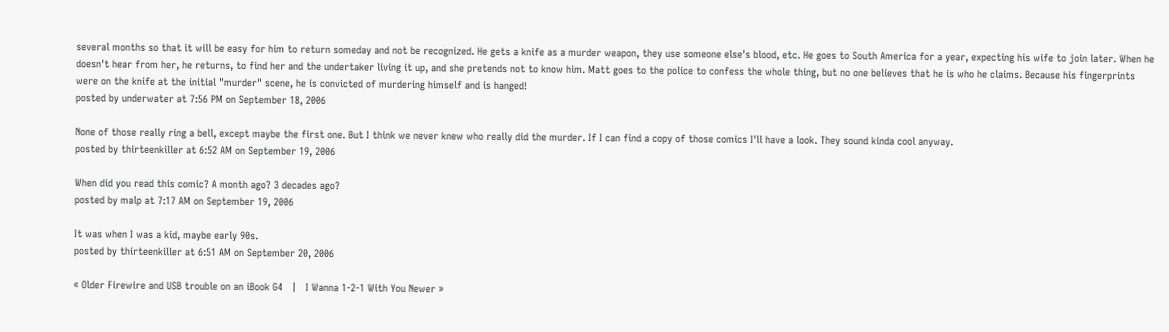several months so that it will be easy for him to return someday and not be recognized. He gets a knife as a murder weapon, they use someone else's blood, etc. He goes to South America for a year, expecting his wife to join later. When he doesn't hear from her, he returns, to find her and the undertaker living it up, and she pretends not to know him. Matt goes to the police to confess the whole thing, but no one believes that he is who he claims. Because his fingerprints were on the knife at the initial "murder" scene, he is convicted of murdering himself and is hanged!
posted by underwater at 7:56 PM on September 18, 2006

None of those really ring a bell, except maybe the first one. But I think we never knew who really did the murder. If I can find a copy of those comics I'll have a look. They sound kinda cool anyway.
posted by thirteenkiller at 6:52 AM on September 19, 2006

When did you read this comic? A month ago? 3 decades ago?
posted by malp at 7:17 AM on September 19, 2006

It was when I was a kid, maybe early 90s.
posted by thirteenkiller at 6:51 AM on September 20, 2006

« Older Firewire and USB trouble on an iBook G4   |   I Wanna 1-2-1 With You Newer »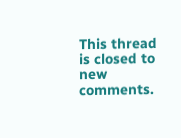This thread is closed to new comments.